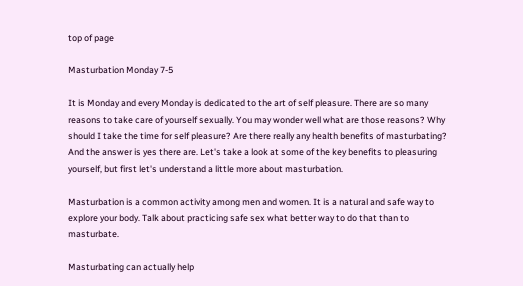top of page

Masturbation Monday 7-5

It is Monday and every Monday is dedicated to the art of self pleasure. There are so many reasons to take care of yourself sexually. You may wonder well what are those reasons? Why should I take the time for self pleasure? Are there really any health benefits of masturbating? And the answer is yes there are. Let's take a look at some of the key benefits to pleasuring yourself, but first let's understand a little more about masturbation.

Masturbation is a common activity among men and women. It is a natural and safe way to explore your body. Talk about practicing safe sex what better way to do that than to masturbate.

Masturbating can actually help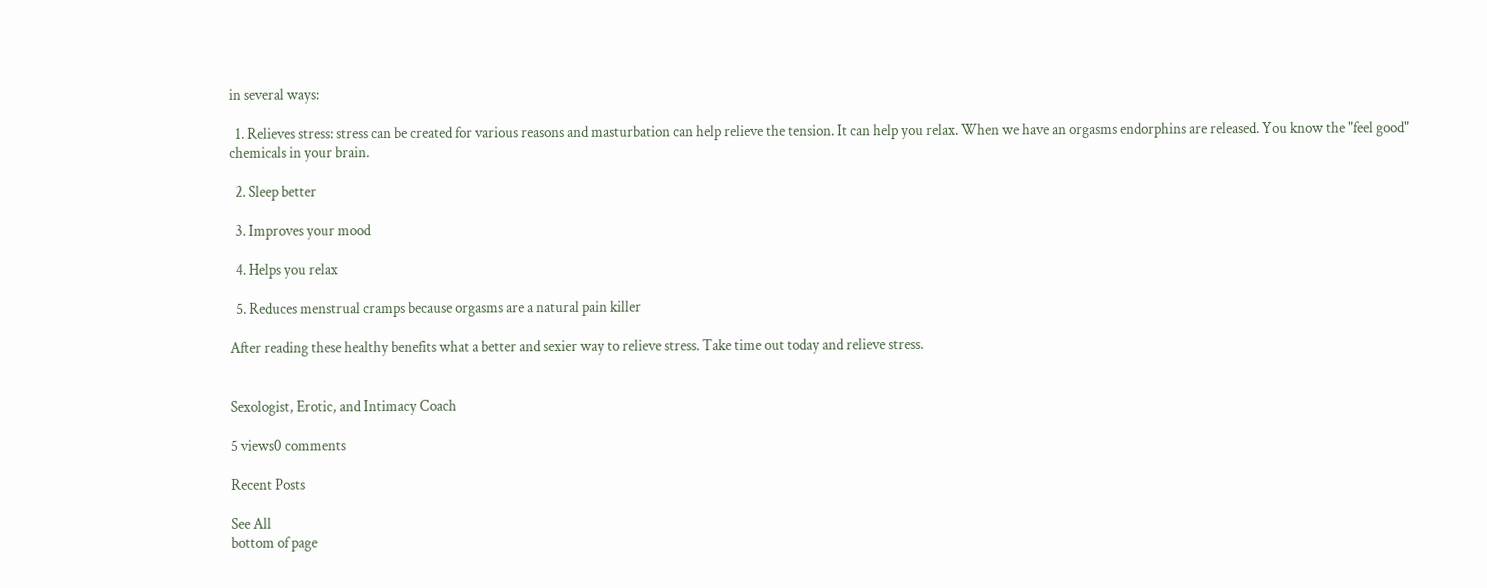in several ways:

  1. Relieves stress: stress can be created for various reasons and masturbation can help relieve the tension. It can help you relax. When we have an orgasms endorphins are released. You know the "feel good" chemicals in your brain.

  2. Sleep better

  3. Improves your mood

  4. Helps you relax

  5. Reduces menstrual cramps because orgasms are a natural pain killer

After reading these healthy benefits what a better and sexier way to relieve stress. Take time out today and relieve stress.


Sexologist, Erotic, and Intimacy Coach

5 views0 comments

Recent Posts

See All
bottom of page